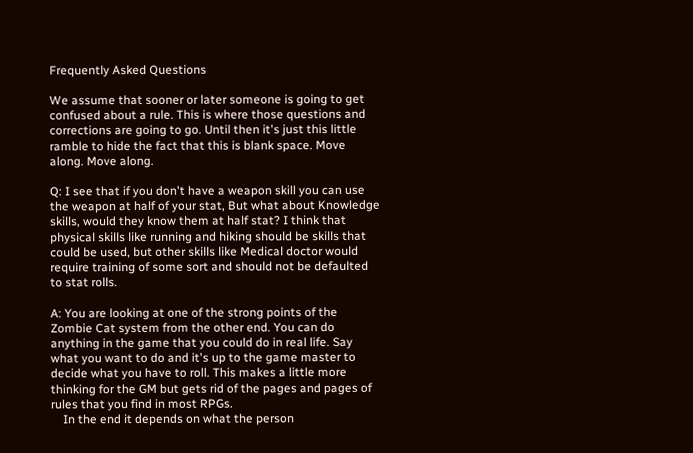Frequently Asked Questions

We assume that sooner or later someone is going to get confused about a rule. This is where those questions and corrections are going to go. Until then it's just this little ramble to hide the fact that this is blank space. Move along. Move along.

Q: I see that if you don't have a weapon skill you can use the weapon at half of your stat, But what about Knowledge skills, would they know them at half stat? I think that physical skills like running and hiking should be skills that could be used, but other skills like Medical doctor would require training of some sort and should not be defaulted to stat rolls.

A: You are looking at one of the strong points of the Zombie Cat system from the other end. You can do anything in the game that you could do in real life. Say what you want to do and it's up to the game master to decide what you have to roll. This makes a little more thinking for the GM but gets rid of the pages and pages of rules that you find in most RPGs.
    In the end it depends on what the person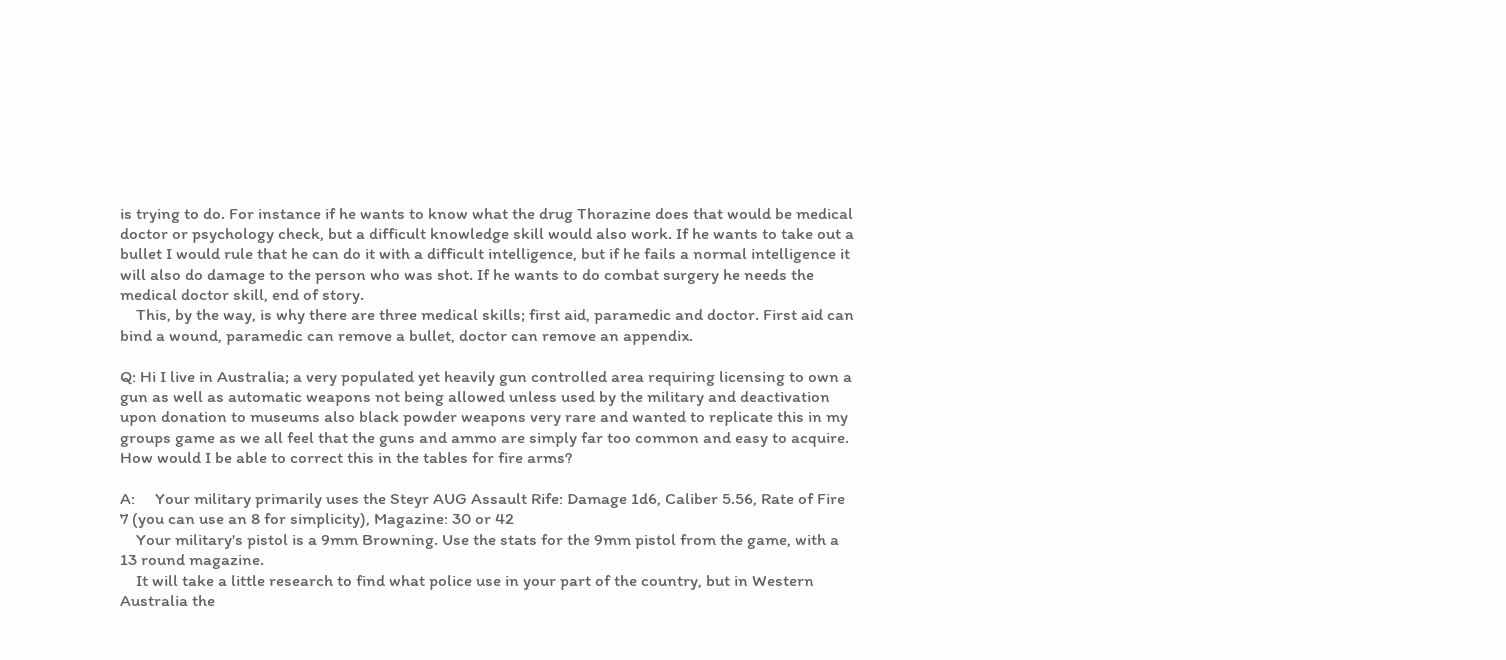is trying to do. For instance if he wants to know what the drug Thorazine does that would be medical doctor or psychology check, but a difficult knowledge skill would also work. If he wants to take out a bullet I would rule that he can do it with a difficult intelligence, but if he fails a normal intelligence it will also do damage to the person who was shot. If he wants to do combat surgery he needs the medical doctor skill, end of story.
    This, by the way, is why there are three medical skills; first aid, paramedic and doctor. First aid can bind a wound, paramedic can remove a bullet, doctor can remove an appendix.

Q: Hi I live in Australia; a very populated yet heavily gun controlled area requiring licensing to own a gun as well as automatic weapons not being allowed unless used by the military and deactivation upon donation to museums also black powder weapons very rare and wanted to replicate this in my groups game as we all feel that the guns and ammo are simply far too common and easy to acquire. How would I be able to correct this in the tables for fire arms?

A:     Your military primarily uses the Steyr AUG Assault Rife: Damage 1d6, Caliber 5.56, Rate of Fire 7 (you can use an 8 for simplicity), Magazine: 30 or 42
    Your military's pistol is a 9mm Browning. Use the stats for the 9mm pistol from the game, with a 13 round magazine.
    It will take a little research to find what police use in your part of the country, but in Western Australia the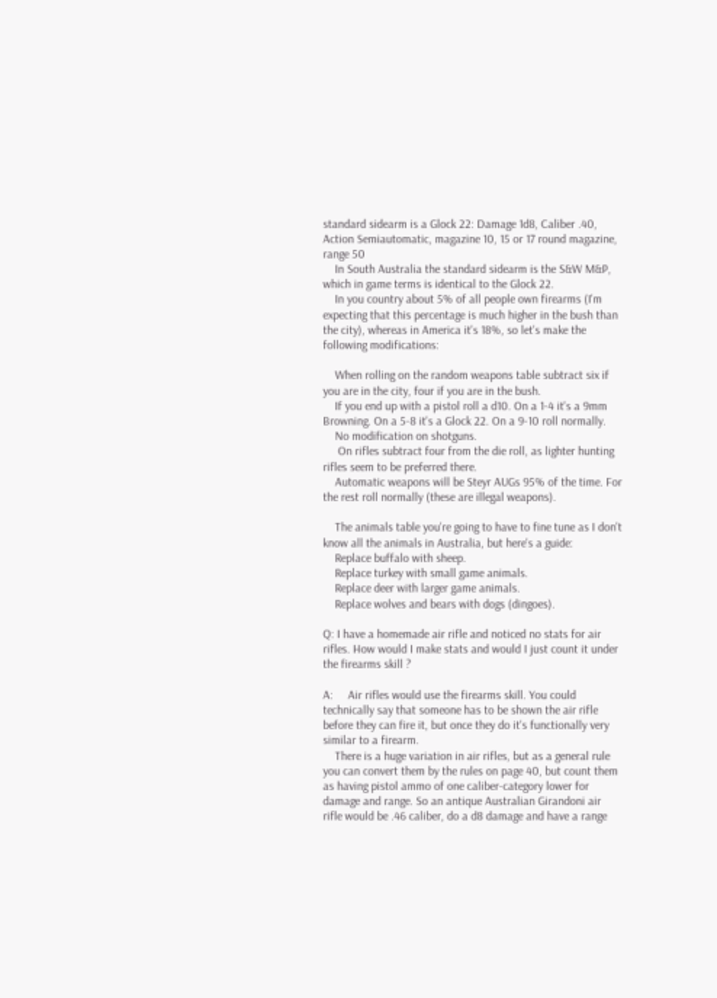standard sidearm is a Glock 22: Damage 1d8, Caliber .40, Action Semiautomatic, magazine 10, 15 or 17 round magazine, range 50
    In South Australia the standard sidearm is the S&W M&P, which in game terms is identical to the Glock 22.
    In you country about 5% of all people own firearms (I'm expecting that this percentage is much higher in the bush than the city), whereas in America it's 18%, so let's make the following modifications:

    When rolling on the random weapons table subtract six if you are in the city, four if you are in the bush.
    If you end up with a pistol roll a d10. On a 1-4 it's a 9mm Browning. On a 5-8 it's a Glock 22. On a 9-10 roll normally.
    No modification on shotguns.
     On rifles subtract four from the die roll, as lighter hunting rifles seem to be preferred there.
    Automatic weapons will be Steyr AUGs 95% of the time. For the rest roll normally (these are illegal weapons).

    The animals table you're going to have to fine tune as I don't know all the animals in Australia, but here's a guide:
    Replace buffalo with sheep.
    Replace turkey with small game animals.
    Replace deer with larger game animals.
    Replace wolves and bears with dogs (dingoes).

Q: I have a homemade air rifle and noticed no stats for air rifles. How would I make stats and would I just count it under the firearms skill ?

A:     Air rifles would use the firearms skill. You could technically say that someone has to be shown the air rifle before they can fire it, but once they do it's functionally very similar to a firearm.
    There is a huge variation in air rifles, but as a general rule you can convert them by the rules on page 40, but count them as having pistol ammo of one caliber-category lower for damage and range. So an antique Australian Girandoni air rifle would be .46 caliber, do a d8 damage and have a range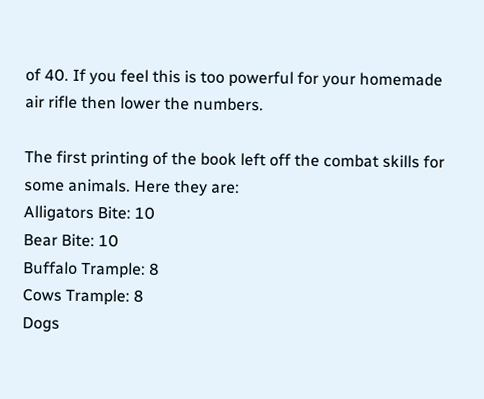of 40. If you feel this is too powerful for your homemade air rifle then lower the numbers.

The first printing of the book left off the combat skills for some animals. Here they are:
Alligators Bite: 10
Bear Bite: 10
Buffalo Trample: 8
Cows Trample: 8
Dogs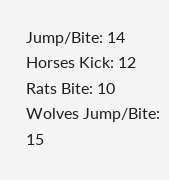Jump/Bite: 14
Horses Kick: 12
Rats Bite: 10
Wolves Jump/Bite: 15